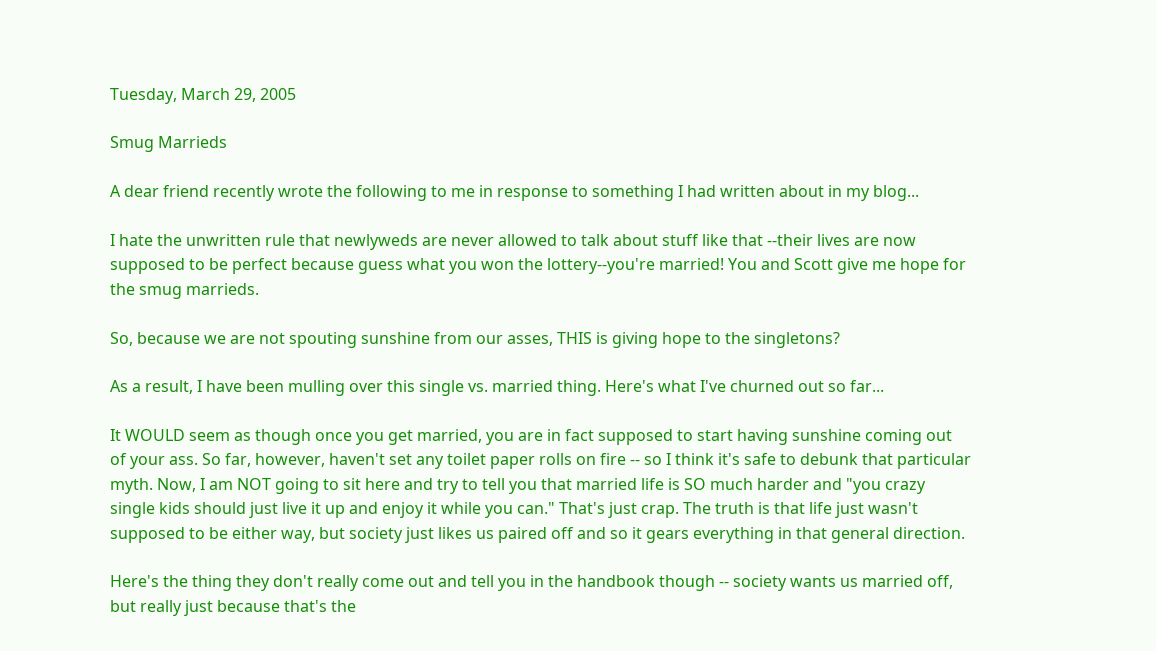Tuesday, March 29, 2005

Smug Marrieds

A dear friend recently wrote the following to me in response to something I had written about in my blog...

I hate the unwritten rule that newlyweds are never allowed to talk about stuff like that --their lives are now supposed to be perfect because guess what you won the lottery--you're married! You and Scott give me hope for the smug marrieds.

So, because we are not spouting sunshine from our asses, THIS is giving hope to the singletons?

As a result, I have been mulling over this single vs. married thing. Here's what I've churned out so far...

It WOULD seem as though once you get married, you are in fact supposed to start having sunshine coming out of your ass. So far, however, haven't set any toilet paper rolls on fire -- so I think it's safe to debunk that particular myth. Now, I am NOT going to sit here and try to tell you that married life is SO much harder and "you crazy single kids should just live it up and enjoy it while you can." That's just crap. The truth is that life just wasn't supposed to be either way, but society just likes us paired off and so it gears everything in that general direction.

Here's the thing they don't really come out and tell you in the handbook though -- society wants us married off, but really just because that's the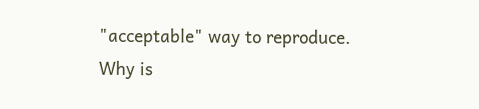"acceptable" way to reproduce. Why is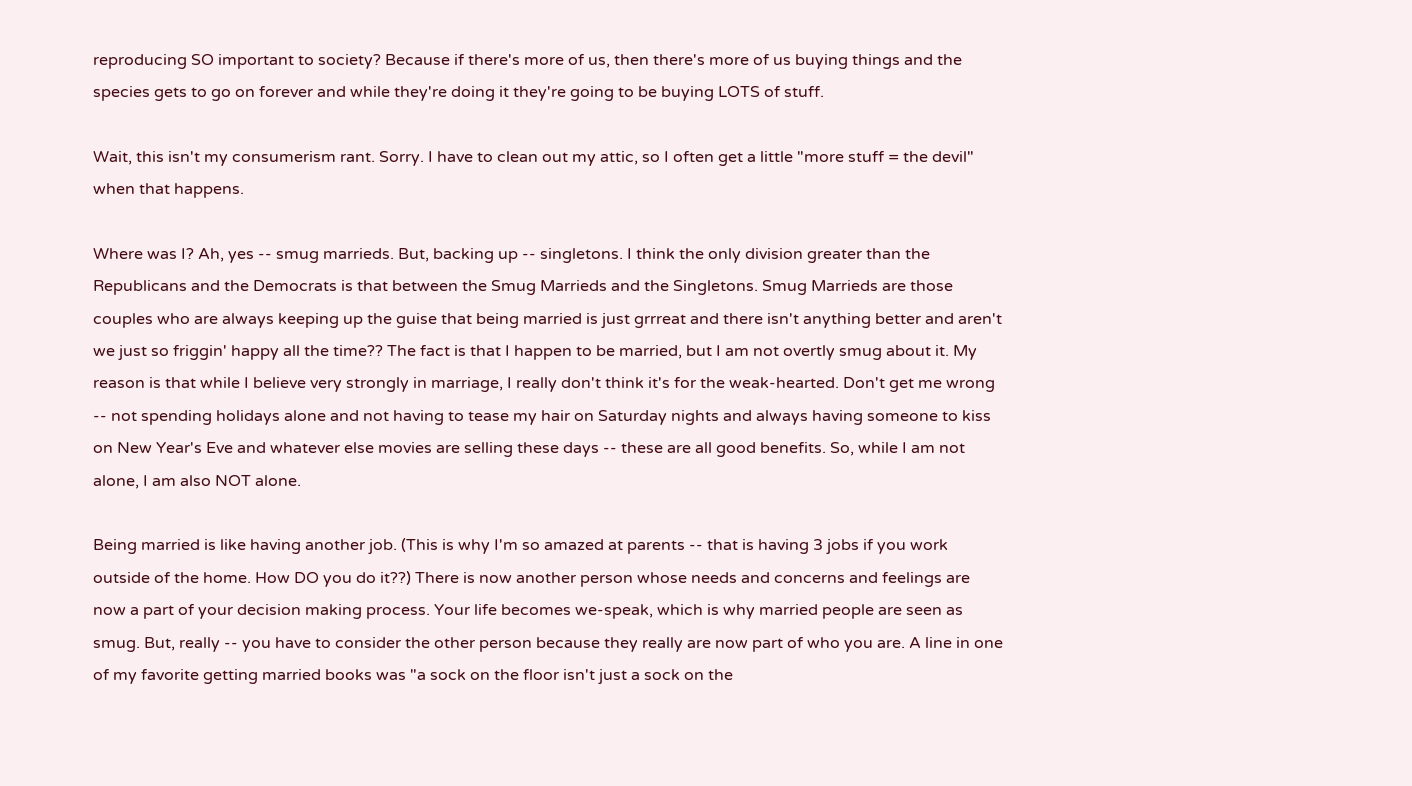reproducing SO important to society? Because if there's more of us, then there's more of us buying things and the species gets to go on forever and while they're doing it they're going to be buying LOTS of stuff.

Wait, this isn't my consumerism rant. Sorry. I have to clean out my attic, so I often get a little "more stuff = the devil" when that happens.

Where was I? Ah, yes -- smug marrieds. But, backing up -- singletons. I think the only division greater than the Republicans and the Democrats is that between the Smug Marrieds and the Singletons. Smug Marrieds are those couples who are always keeping up the guise that being married is just grrreat and there isn't anything better and aren't we just so friggin' happy all the time?? The fact is that I happen to be married, but I am not overtly smug about it. My reason is that while I believe very strongly in marriage, I really don't think it's for the weak-hearted. Don't get me wrong -- not spending holidays alone and not having to tease my hair on Saturday nights and always having someone to kiss on New Year's Eve and whatever else movies are selling these days -- these are all good benefits. So, while I am not alone, I am also NOT alone.

Being married is like having another job. (This is why I'm so amazed at parents -- that is having 3 jobs if you work outside of the home. How DO you do it??) There is now another person whose needs and concerns and feelings are now a part of your decision making process. Your life becomes we-speak, which is why married people are seen as smug. But, really -- you have to consider the other person because they really are now part of who you are. A line in one of my favorite getting married books was "a sock on the floor isn't just a sock on the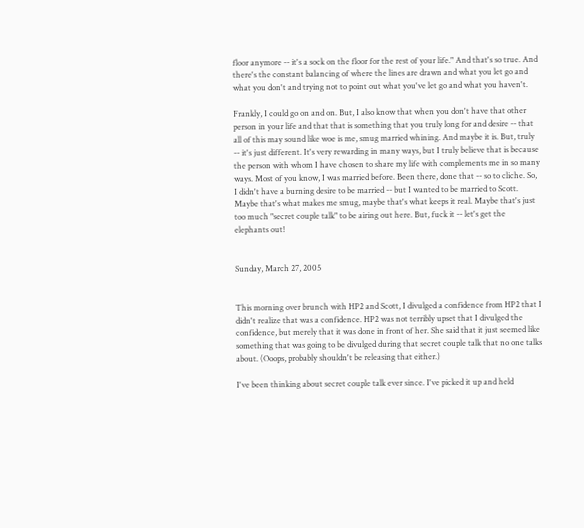floor anymore -- it's a sock on the floor for the rest of your life." And that's so true. And there's the constant balancing of where the lines are drawn and what you let go and what you don't and trying not to point out what you've let go and what you haven't.

Frankly, I could go on and on. But, I also know that when you don't have that other person in your life and that that is something that you truly long for and desire -- that all of this may sound like woe is me, smug married whining. And maybe it is. But, truly -- it's just different. It's very rewarding in many ways, but I truly believe that is because the person with whom I have chosen to share my life with complements me in so many ways. Most of you know, I was married before. Been there, done that -- so to cliche. So, I didn't have a burning desire to be married -- but I wanted to be married to Scott. Maybe that's what makes me smug, maybe that's what keeps it real. Maybe that's just too much "secret couple talk" to be airing out here. But, fuck it -- let's get the elephants out!


Sunday, March 27, 2005


This morning over brunch with HP2 and Scott, I divulged a confidence from HP2 that I didn't realize that was a confidence. HP2 was not terribly upset that I divulged the confidence, but merely that it was done in front of her. She said that it just seemed like something that was going to be divulged during that secret couple talk that no one talks about. (Ooops, probably shouldn't be releasing that either.)

I've been thinking about secret couple talk ever since. I've picked it up and held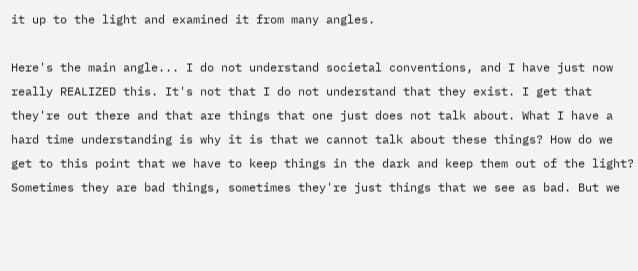it up to the light and examined it from many angles.

Here's the main angle... I do not understand societal conventions, and I have just now really REALIZED this. It's not that I do not understand that they exist. I get that they're out there and that are things that one just does not talk about. What I have a hard time understanding is why it is that we cannot talk about these things? How do we get to this point that we have to keep things in the dark and keep them out of the light? Sometimes they are bad things, sometimes they're just things that we see as bad. But we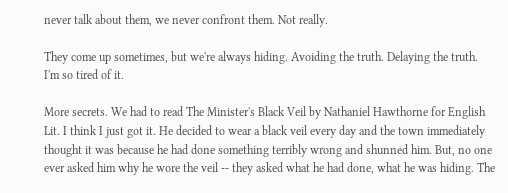never talk about them, we never confront them. Not really.

They come up sometimes, but we're always hiding. Avoiding the truth. Delaying the truth. I'm so tired of it.

More secrets. We had to read The Minister's Black Veil by Nathaniel Hawthorne for English Lit. I think I just got it. He decided to wear a black veil every day and the town immediately thought it was because he had done something terribly wrong and shunned him. But, no one ever asked him why he wore the veil -- they asked what he had done, what he was hiding. The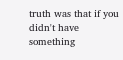truth was that if you didn't have something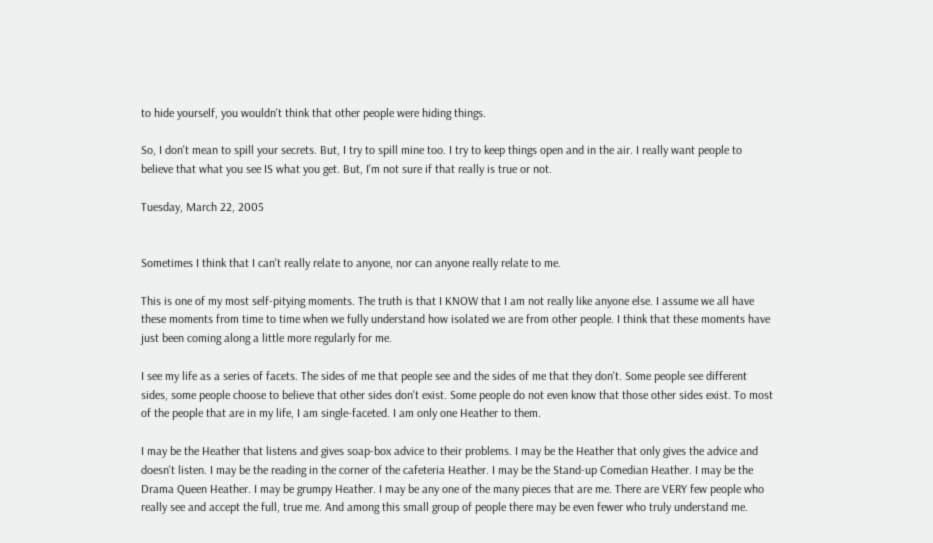to hide yourself, you wouldn't think that other people were hiding things.

So, I don't mean to spill your secrets. But, I try to spill mine too. I try to keep things open and in the air. I really want people to believe that what you see IS what you get. But, I'm not sure if that really is true or not.

Tuesday, March 22, 2005


Sometimes I think that I can't really relate to anyone, nor can anyone really relate to me.

This is one of my most self-pitying moments. The truth is that I KNOW that I am not really like anyone else. I assume we all have these moments from time to time when we fully understand how isolated we are from other people. I think that these moments have just been coming along a little more regularly for me.

I see my life as a series of facets. The sides of me that people see and the sides of me that they don't. Some people see different sides, some people choose to believe that other sides don't exist. Some people do not even know that those other sides exist. To most of the people that are in my life, I am single-faceted. I am only one Heather to them.

I may be the Heather that listens and gives soap-box advice to their problems. I may be the Heather that only gives the advice and doesn't listen. I may be the reading in the corner of the cafeteria Heather. I may be the Stand-up Comedian Heather. I may be the Drama Queen Heather. I may be grumpy Heather. I may be any one of the many pieces that are me. There are VERY few people who really see and accept the full, true me. And among this small group of people there may be even fewer who truly understand me.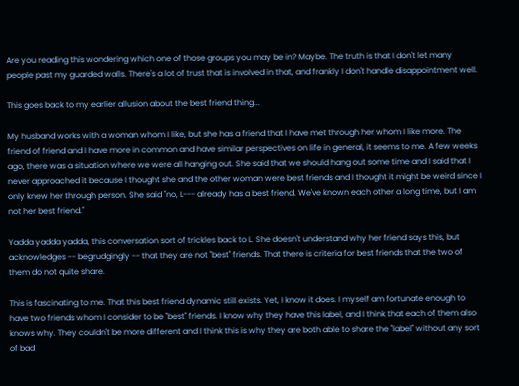Are you reading this wondering which one of those groups you may be in? Maybe. The truth is that I don't let many people past my guarded walls. There's a lot of trust that is involved in that, and frankly I don't handle disappointment well.

This goes back to my earlier allusion about the best friend thing...

My husband works with a woman whom I like, but she has a friend that I have met through her whom I like more. The friend of friend and I have more in common and have similar perspectives on life in general, it seems to me. A few weeks ago, there was a situation where we were all hanging out. She said that we should hang out some time and I said that I never approached it because I thought she and the other woman were best friends and I thought it might be weird since I only knew her through person. She said "no, L--- already has a best friend. We've known each other a long time, but I am not her best friend."

Yadda yadda yadda, this conversation sort of trickles back to L. She doesn't understand why her friend says this, but acknowledges -- begrudgingly -- that they are not "best" friends. That there is criteria for best friends that the two of them do not quite share.

This is fascinating to me. That this best friend dynamic still exists. Yet, I know it does. I myself am fortunate enough to have two friends whom I consider to be "best" friends. I know why they have this label, and I think that each of them also knows why. They couldn't be more different and I think this is why they are both able to share the "label" without any sort of bad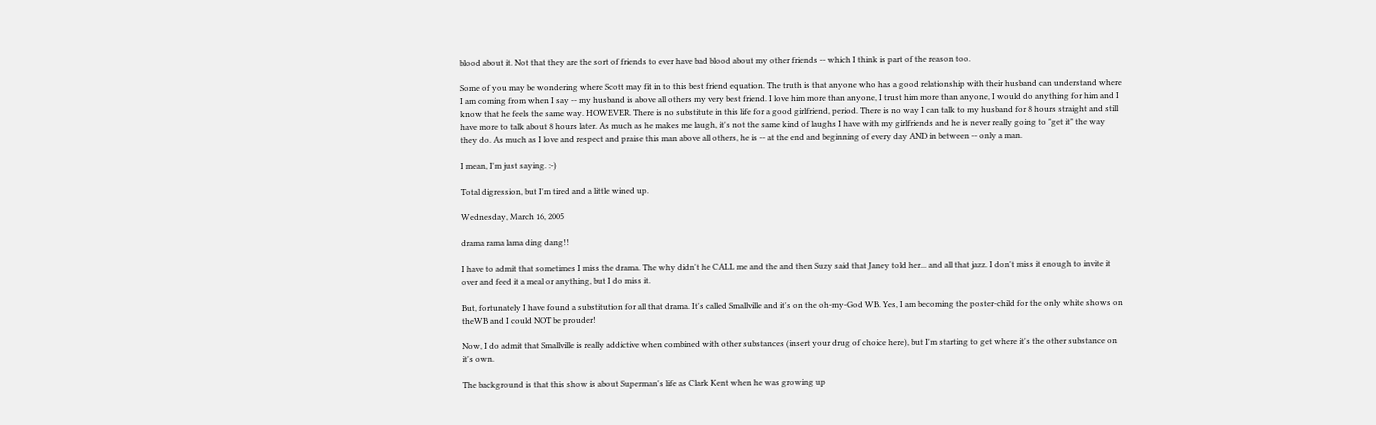blood about it. Not that they are the sort of friends to ever have bad blood about my other friends -- which I think is part of the reason too.

Some of you may be wondering where Scott may fit in to this best friend equation. The truth is that anyone who has a good relationship with their husband can understand where I am coming from when I say -- my husband is above all others my very best friend. I love him more than anyone, I trust him more than anyone, I would do anything for him and I know that he feels the same way. HOWEVER. There is no substitute in this life for a good girlfriend, period. There is no way I can talk to my husband for 8 hours straight and still have more to talk about 8 hours later. As much as he makes me laugh, it's not the same kind of laughs I have with my girlfriends and he is never really going to "get it" the way they do. As much as I love and respect and praise this man above all others, he is -- at the end and beginning of every day AND in between -- only a man.

I mean, I'm just saying. :-)

Total digression, but I'm tired and a little wined up.

Wednesday, March 16, 2005

drama rama lama ding dang!!

I have to admit that sometimes I miss the drama. The why didn't he CALL me and the and then Suzy said that Janey told her... and all that jazz. I don't miss it enough to invite it over and feed it a meal or anything, but I do miss it.

But, fortunately I have found a substitution for all that drama. It's called Smallville and it's on the oh-my-God WB. Yes, I am becoming the poster-child for the only white shows on theWB and I could NOT be prouder!

Now, I do admit that Smallville is really addictive when combined with other substances (insert your drug of choice here), but I'm starting to get where it's the other substance on it's own.

The background is that this show is about Superman's life as Clark Kent when he was growing up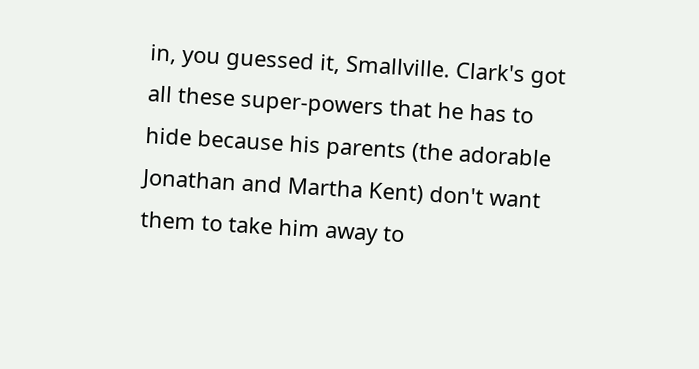in, you guessed it, Smallville. Clark's got all these super-powers that he has to hide because his parents (the adorable Jonathan and Martha Kent) don't want them to take him away to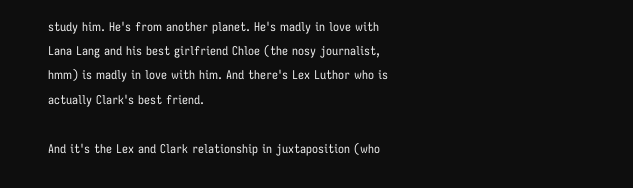study him. He's from another planet. He's madly in love with Lana Lang and his best girlfriend Chloe (the nosy journalist, hmm) is madly in love with him. And there's Lex Luthor who is actually Clark's best friend.

And it's the Lex and Clark relationship in juxtaposition (who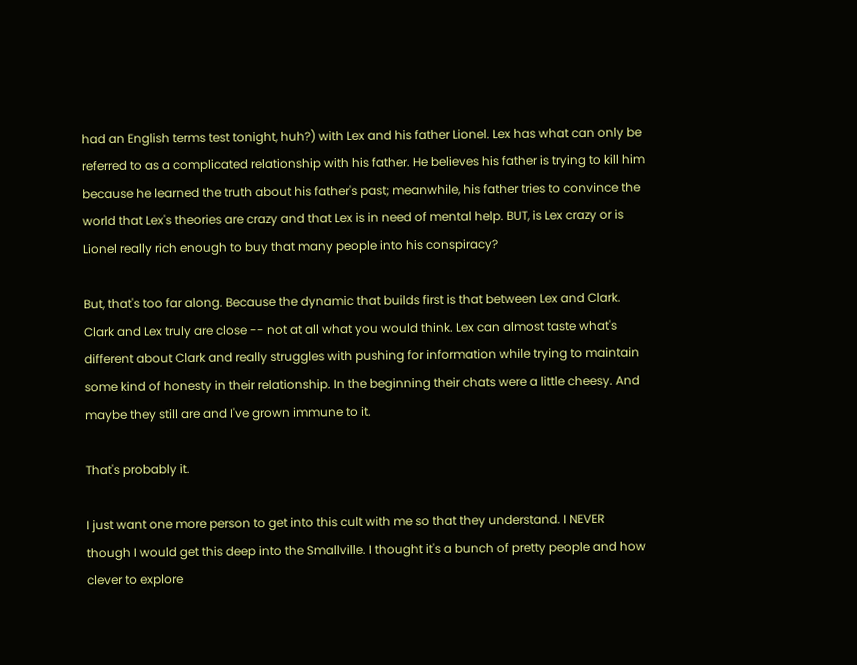had an English terms test tonight, huh?) with Lex and his father Lionel. Lex has what can only be referred to as a complicated relationship with his father. He believes his father is trying to kill him because he learned the truth about his father's past; meanwhile, his father tries to convince the world that Lex's theories are crazy and that Lex is in need of mental help. BUT, is Lex crazy or is Lionel really rich enough to buy that many people into his conspiracy?

But, that's too far along. Because the dynamic that builds first is that between Lex and Clark. Clark and Lex truly are close -- not at all what you would think. Lex can almost taste what's different about Clark and really struggles with pushing for information while trying to maintain some kind of honesty in their relationship. In the beginning their chats were a little cheesy. And maybe they still are and I've grown immune to it.

That's probably it.

I just want one more person to get into this cult with me so that they understand. I NEVER though I would get this deep into the Smallville. I thought it's a bunch of pretty people and how clever to explore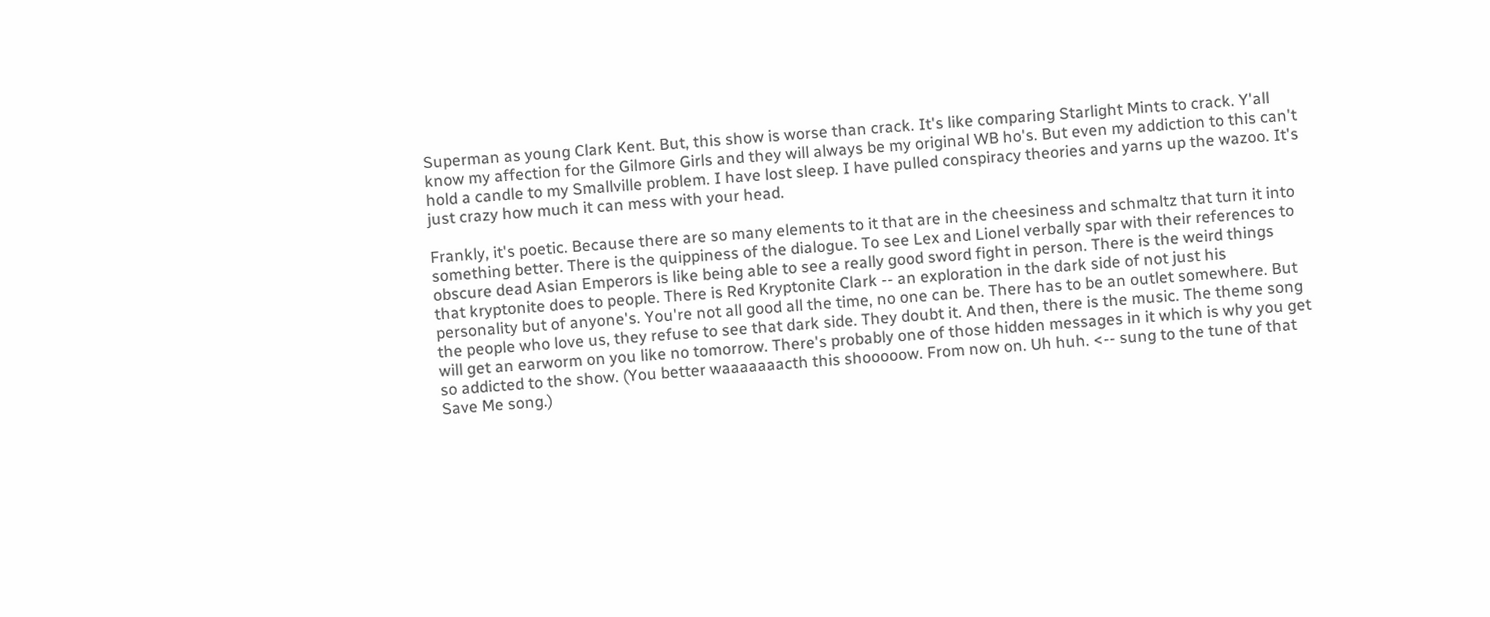Superman as young Clark Kent. But, this show is worse than crack. It's like comparing Starlight Mints to crack. Y'all know my affection for the Gilmore Girls and they will always be my original WB ho's. But even my addiction to this can't hold a candle to my Smallville problem. I have lost sleep. I have pulled conspiracy theories and yarns up the wazoo. It's just crazy how much it can mess with your head.

Frankly, it's poetic. Because there are so many elements to it that are in the cheesiness and schmaltz that turn it into something better. There is the quippiness of the dialogue. To see Lex and Lionel verbally spar with their references to obscure dead Asian Emperors is like being able to see a really good sword fight in person. There is the weird things that kryptonite does to people. There is Red Kryptonite Clark -- an exploration in the dark side of not just his personality but of anyone's. You're not all good all the time, no one can be. There has to be an outlet somewhere. But the people who love us, they refuse to see that dark side. They doubt it. And then, there is the music. The theme song will get an earworm on you like no tomorrow. There's probably one of those hidden messages in it which is why you get so addicted to the show. (You better waaaaaaacth this shooooow. From now on. Uh huh. <-- sung to the tune of that Save Me song.)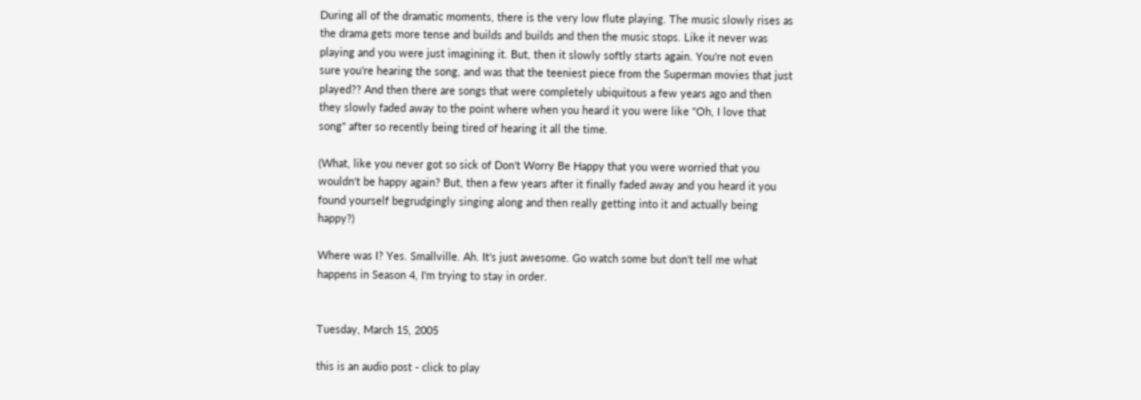During all of the dramatic moments, there is the very low flute playing. The music slowly rises as the drama gets more tense and builds and builds and then the music stops. Like it never was playing and you were just imagining it. But, then it slowly softly starts again. You're not even sure you're hearing the song, and was that the teeniest piece from the Superman movies that just played?? And then there are songs that were completely ubiquitous a few years ago and then they slowly faded away to the point where when you heard it you were like "Oh, I love that song" after so recently being tired of hearing it all the time.

(What, like you never got so sick of Don't Worry Be Happy that you were worried that you wouldn't be happy again? But, then a few years after it finally faded away and you heard it you found yourself begrudgingly singing along and then really getting into it and actually being happy?)

Where was I? Yes. Smallville. Ah. It's just awesome. Go watch some but don't tell me what happens in Season 4, I'm trying to stay in order.


Tuesday, March 15, 2005

this is an audio post - click to play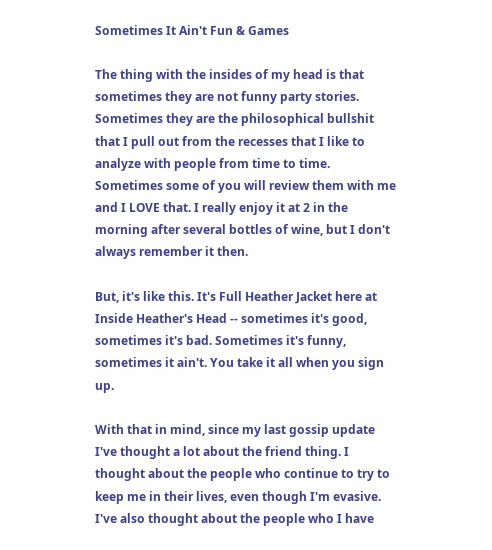Sometimes It Ain't Fun & Games

The thing with the insides of my head is that sometimes they are not funny party stories. Sometimes they are the philosophical bullshit that I pull out from the recesses that I like to analyze with people from time to time. Sometimes some of you will review them with me and I LOVE that. I really enjoy it at 2 in the morning after several bottles of wine, but I don't always remember it then.

But, it's like this. It's Full Heather Jacket here at Inside Heather's Head -- sometimes it's good, sometimes it's bad. Sometimes it's funny, sometimes it ain't. You take it all when you sign up.

With that in mind, since my last gossip update I've thought a lot about the friend thing. I thought about the people who continue to try to keep me in their lives, even though I'm evasive. I've also thought about the people who I have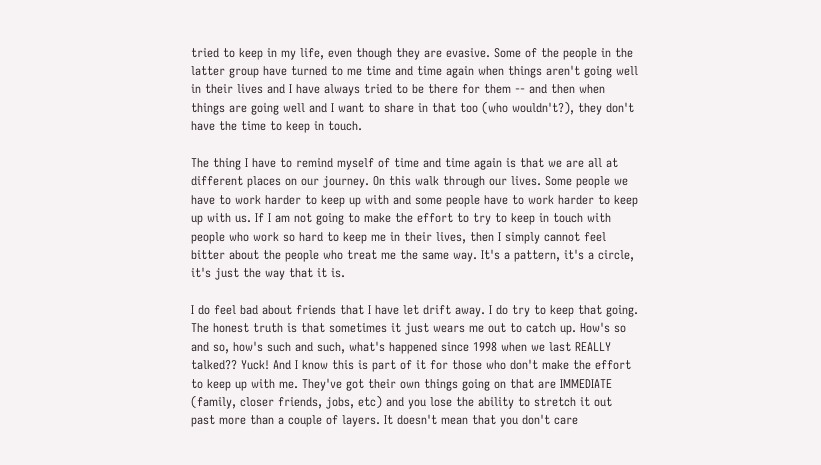tried to keep in my life, even though they are evasive. Some of the people in the latter group have turned to me time and time again when things aren't going well in their lives and I have always tried to be there for them -- and then when things are going well and I want to share in that too (who wouldn't?), they don't have the time to keep in touch.

The thing I have to remind myself of time and time again is that we are all at different places on our journey. On this walk through our lives. Some people we have to work harder to keep up with and some people have to work harder to keep up with us. If I am not going to make the effort to try to keep in touch with people who work so hard to keep me in their lives, then I simply cannot feel bitter about the people who treat me the same way. It's a pattern, it's a circle, it's just the way that it is.

I do feel bad about friends that I have let drift away. I do try to keep that going. The honest truth is that sometimes it just wears me out to catch up. How's so and so, how's such and such, what's happened since 1998 when we last REALLY talked?? Yuck! And I know this is part of it for those who don't make the effort to keep up with me. They've got their own things going on that are IMMEDIATE (family, closer friends, jobs, etc) and you lose the ability to stretch it out past more than a couple of layers. It doesn't mean that you don't care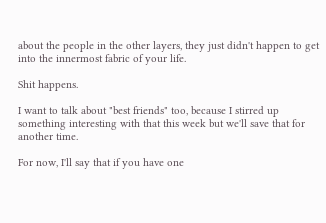about the people in the other layers, they just didn't happen to get into the innermost fabric of your life.

Shit happens.

I want to talk about "best friends" too, because I stirred up something interesting with that this week but we'll save that for another time.

For now, I'll say that if you have one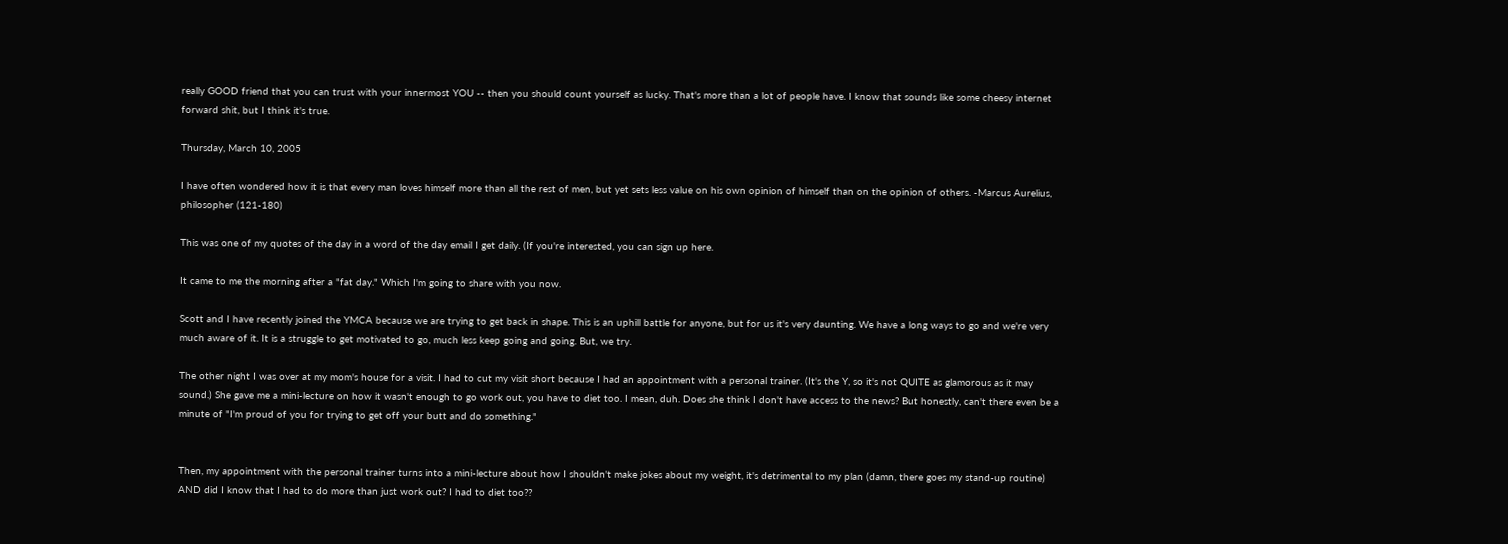really GOOD friend that you can trust with your innermost YOU -- then you should count yourself as lucky. That's more than a lot of people have. I know that sounds like some cheesy internet forward shit, but I think it's true.

Thursday, March 10, 2005

I have often wondered how it is that every man loves himself more than all the rest of men, but yet sets less value on his own opinion of himself than on the opinion of others. -Marcus Aurelius, philosopher (121-180)

This was one of my quotes of the day in a word of the day email I get daily. (If you're interested, you can sign up here.

It came to me the morning after a "fat day." Which I'm going to share with you now.

Scott and I have recently joined the YMCA because we are trying to get back in shape. This is an uphill battle for anyone, but for us it's very daunting. We have a long ways to go and we're very much aware of it. It is a struggle to get motivated to go, much less keep going and going. But, we try.

The other night I was over at my mom's house for a visit. I had to cut my visit short because I had an appointment with a personal trainer. (It's the Y, so it's not QUITE as glamorous as it may sound.) She gave me a mini-lecture on how it wasn't enough to go work out, you have to diet too. I mean, duh. Does she think I don't have access to the news? But honestly, can't there even be a minute of "I'm proud of you for trying to get off your butt and do something."


Then, my appointment with the personal trainer turns into a mini-lecture about how I shouldn't make jokes about my weight, it's detrimental to my plan (damn, there goes my stand-up routine) AND did I know that I had to do more than just work out? I had to diet too??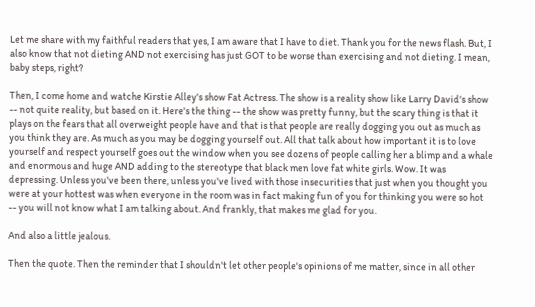Let me share with my faithful readers that yes, I am aware that I have to diet. Thank you for the news flash. But, I also know that not dieting AND not exercising has just GOT to be worse than exercising and not dieting. I mean, baby steps, right?

Then, I come home and watche Kirstie Alley's show Fat Actress. The show is a reality show like Larry David's show -- not quite reality, but based on it. Here's the thing -- the show was pretty funny, but the scary thing is that it plays on the fears that all overweight people have and that is that people are really dogging you out as much as you think they are. As much as you may be dogging yourself out. All that talk about how important it is to love yourself and respect yourself goes out the window when you see dozens of people calling her a blimp and a whale and enormous and huge AND adding to the stereotype that black men love fat white girls. Wow. It was depressing. Unless you've been there, unless you've lived with those insecurities that just when you thought you were at your hottest was when everyone in the room was in fact making fun of you for thinking you were so hot -- you will not know what I am talking about. And frankly, that makes me glad for you.

And also a little jealous.

Then the quote. Then the reminder that I shouldn't let other people's opinions of me matter, since in all other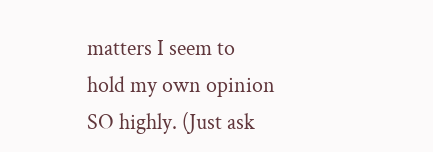matters I seem to hold my own opinion SO highly. (Just ask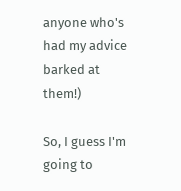anyone who's had my advice barked at them!)

So, I guess I'm going to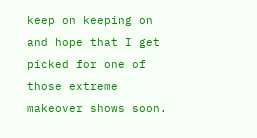keep on keeping on and hope that I get picked for one of those extreme makeover shows soon.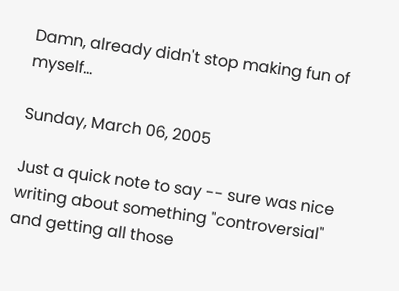Damn, already didn't stop making fun of myself...

Sunday, March 06, 2005

Just a quick note to say -- sure was nice writing about something "controversial" and getting all those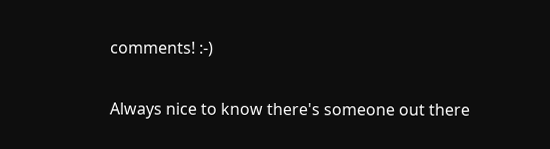comments! :-)

Always nice to know there's someone out there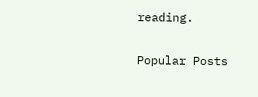reading.

Popular Posts